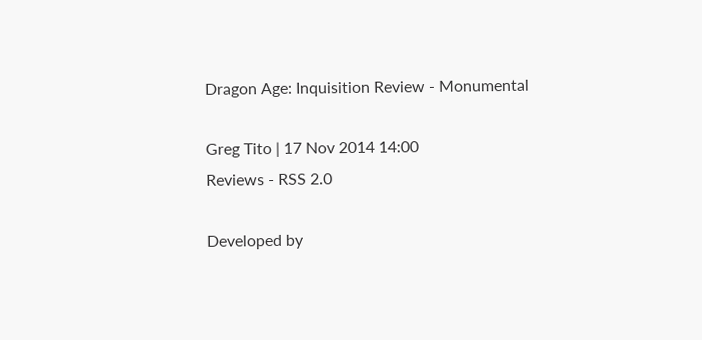Dragon Age: Inquisition Review - Monumental

Greg Tito | 17 Nov 2014 14:00
Reviews - RSS 2.0

Developed by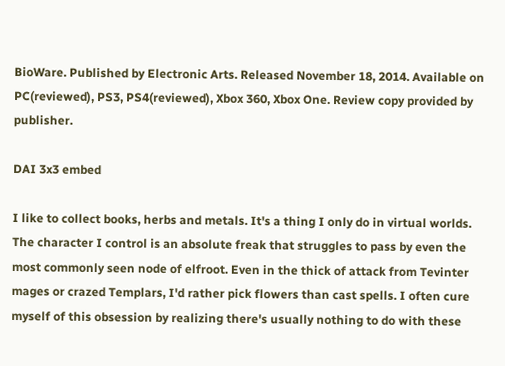BioWare. Published by Electronic Arts. Released November 18, 2014. Available on PC(reviewed), PS3, PS4(reviewed), Xbox 360, Xbox One. Review copy provided by publisher.

DAI 3x3 embed

I like to collect books, herbs and metals. It's a thing I only do in virtual worlds. The character I control is an absolute freak that struggles to pass by even the most commonly seen node of elfroot. Even in the thick of attack from Tevinter mages or crazed Templars, I'd rather pick flowers than cast spells. I often cure myself of this obsession by realizing there's usually nothing to do with these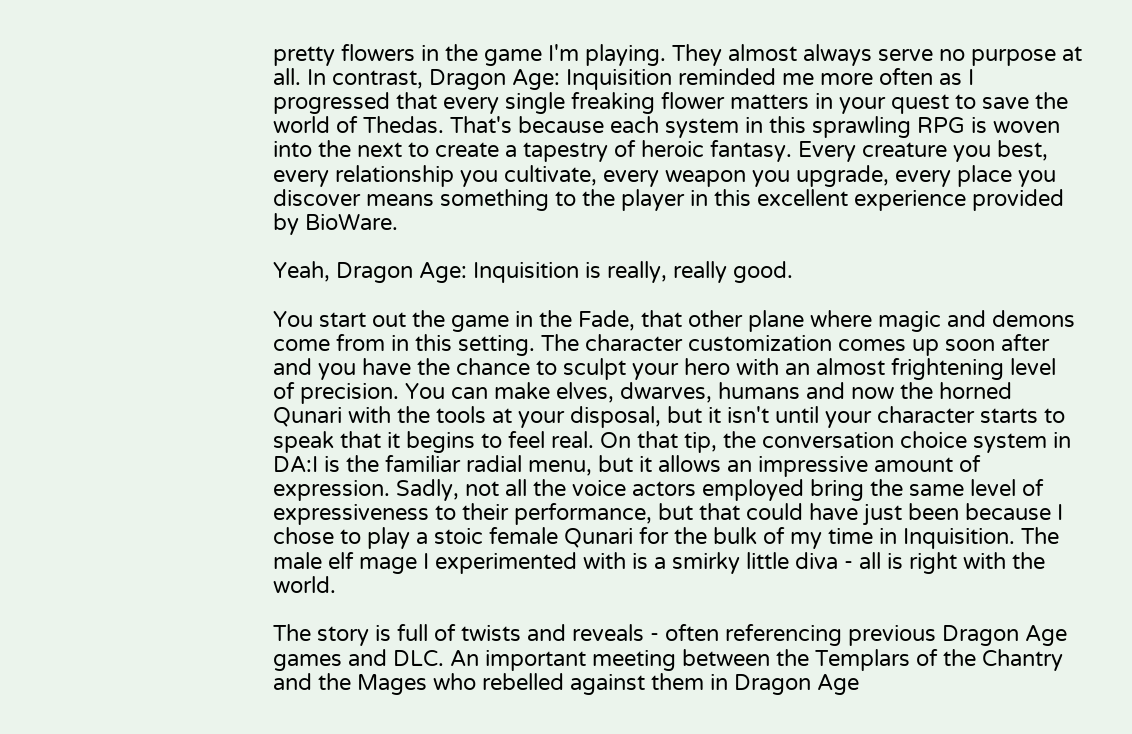pretty flowers in the game I'm playing. They almost always serve no purpose at all. In contrast, Dragon Age: Inquisition reminded me more often as I progressed that every single freaking flower matters in your quest to save the world of Thedas. That's because each system in this sprawling RPG is woven into the next to create a tapestry of heroic fantasy. Every creature you best, every relationship you cultivate, every weapon you upgrade, every place you discover means something to the player in this excellent experience provided by BioWare.

Yeah, Dragon Age: Inquisition is really, really good.

You start out the game in the Fade, that other plane where magic and demons come from in this setting. The character customization comes up soon after and you have the chance to sculpt your hero with an almost frightening level of precision. You can make elves, dwarves, humans and now the horned Qunari with the tools at your disposal, but it isn't until your character starts to speak that it begins to feel real. On that tip, the conversation choice system in DA:I is the familiar radial menu, but it allows an impressive amount of expression. Sadly, not all the voice actors employed bring the same level of expressiveness to their performance, but that could have just been because I chose to play a stoic female Qunari for the bulk of my time in Inquisition. The male elf mage I experimented with is a smirky little diva - all is right with the world.

The story is full of twists and reveals - often referencing previous Dragon Age games and DLC. An important meeting between the Templars of the Chantry and the Mages who rebelled against them in Dragon Age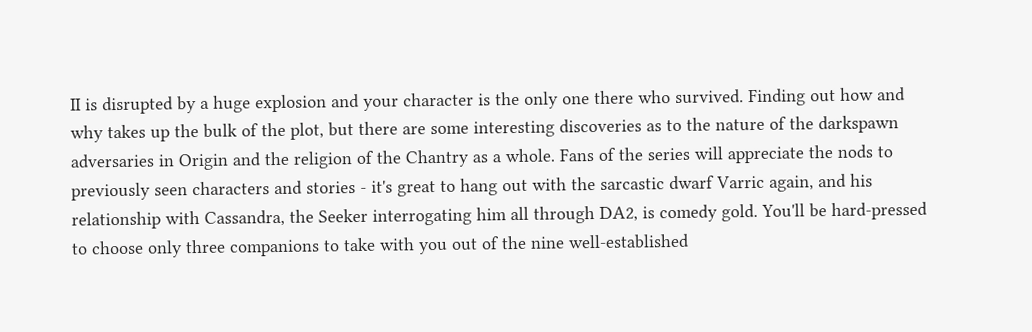II is disrupted by a huge explosion and your character is the only one there who survived. Finding out how and why takes up the bulk of the plot, but there are some interesting discoveries as to the nature of the darkspawn adversaries in Origin and the religion of the Chantry as a whole. Fans of the series will appreciate the nods to previously seen characters and stories - it's great to hang out with the sarcastic dwarf Varric again, and his relationship with Cassandra, the Seeker interrogating him all through DA2, is comedy gold. You'll be hard-pressed to choose only three companions to take with you out of the nine well-established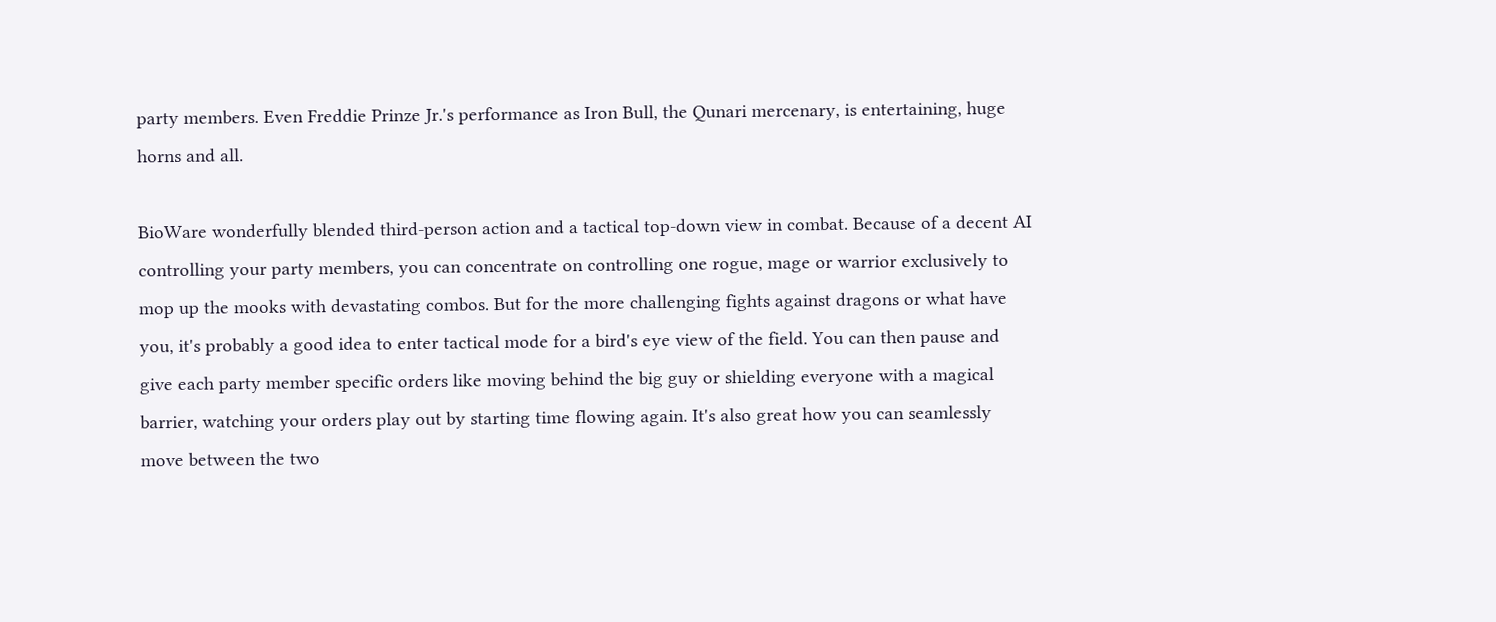party members. Even Freddie Prinze Jr.'s performance as Iron Bull, the Qunari mercenary, is entertaining, huge horns and all.

BioWare wonderfully blended third-person action and a tactical top-down view in combat. Because of a decent AI controlling your party members, you can concentrate on controlling one rogue, mage or warrior exclusively to mop up the mooks with devastating combos. But for the more challenging fights against dragons or what have you, it's probably a good idea to enter tactical mode for a bird's eye view of the field. You can then pause and give each party member specific orders like moving behind the big guy or shielding everyone with a magical barrier, watching your orders play out by starting time flowing again. It's also great how you can seamlessly move between the two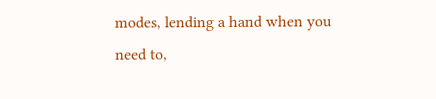modes, lending a hand when you need to,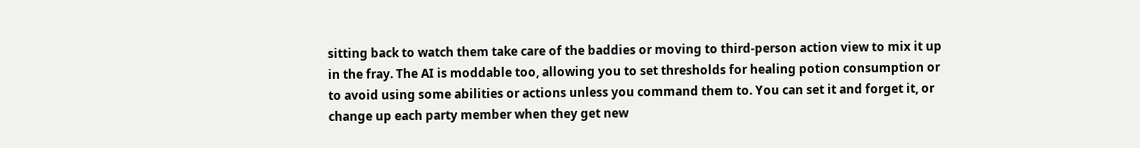sitting back to watch them take care of the baddies or moving to third-person action view to mix it up in the fray. The AI is moddable too, allowing you to set thresholds for healing potion consumption or to avoid using some abilities or actions unless you command them to. You can set it and forget it, or change up each party member when they get new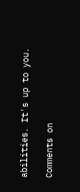abilities. It's up to you.

Comments on